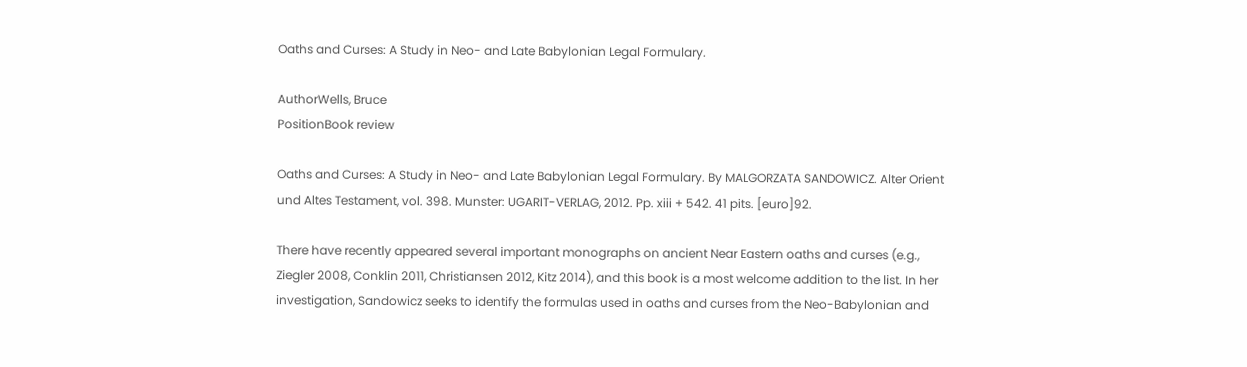Oaths and Curses: A Study in Neo- and Late Babylonian Legal Formulary.

AuthorWells, Bruce
PositionBook review

Oaths and Curses: A Study in Neo- and Late Babylonian Legal Formulary. By MALGORZATA SANDOWICZ. Alter Orient und Altes Testament, vol. 398. Munster: UGARIT-VERLAG, 2012. Pp. xiii + 542. 41 pits. [euro]92.

There have recently appeared several important monographs on ancient Near Eastern oaths and curses (e.g., Ziegler 2008, Conklin 2011, Christiansen 2012, Kitz 2014), and this book is a most welcome addition to the list. In her investigation, Sandowicz seeks to identify the formulas used in oaths and curses from the Neo-Babylonian and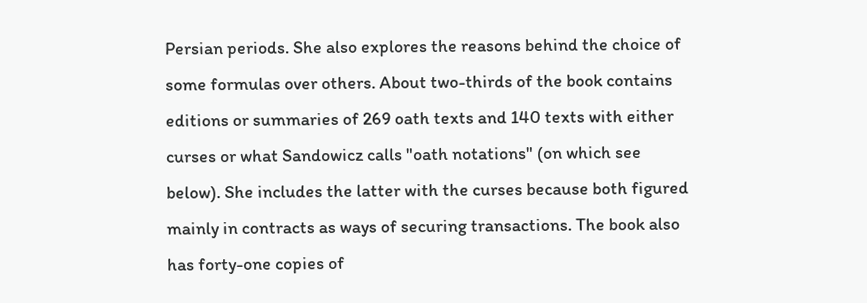Persian periods. She also explores the reasons behind the choice of some formulas over others. About two-thirds of the book contains editions or summaries of 269 oath texts and 140 texts with either curses or what Sandowicz calls "oath notations" (on which see below). She includes the latter with the curses because both figured mainly in contracts as ways of securing transactions. The book also has forty-one copies of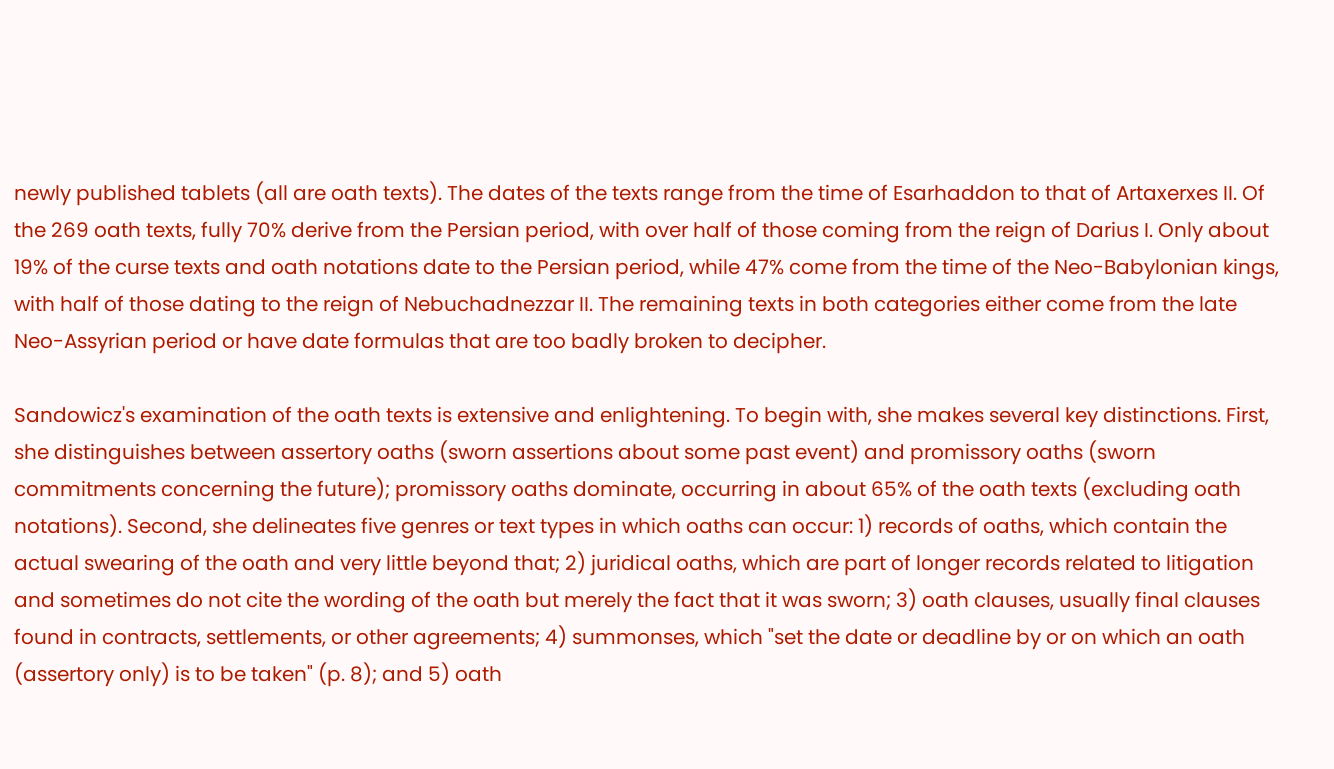newly published tablets (all are oath texts). The dates of the texts range from the time of Esarhaddon to that of Artaxerxes II. Of the 269 oath texts, fully 70% derive from the Persian period, with over half of those coming from the reign of Darius I. Only about 19% of the curse texts and oath notations date to the Persian period, while 47% come from the time of the Neo-Babylonian kings, with half of those dating to the reign of Nebuchadnezzar II. The remaining texts in both categories either come from the late Neo-Assyrian period or have date formulas that are too badly broken to decipher.

Sandowicz's examination of the oath texts is extensive and enlightening. To begin with, she makes several key distinctions. First, she distinguishes between assertory oaths (sworn assertions about some past event) and promissory oaths (sworn commitments concerning the future); promissory oaths dominate, occurring in about 65% of the oath texts (excluding oath notations). Second, she delineates five genres or text types in which oaths can occur: 1) records of oaths, which contain the actual swearing of the oath and very little beyond that; 2) juridical oaths, which are part of longer records related to litigation and sometimes do not cite the wording of the oath but merely the fact that it was sworn; 3) oath clauses, usually final clauses found in contracts, settlements, or other agreements; 4) summonses, which "set the date or deadline by or on which an oath (assertory only) is to be taken" (p. 8); and 5) oath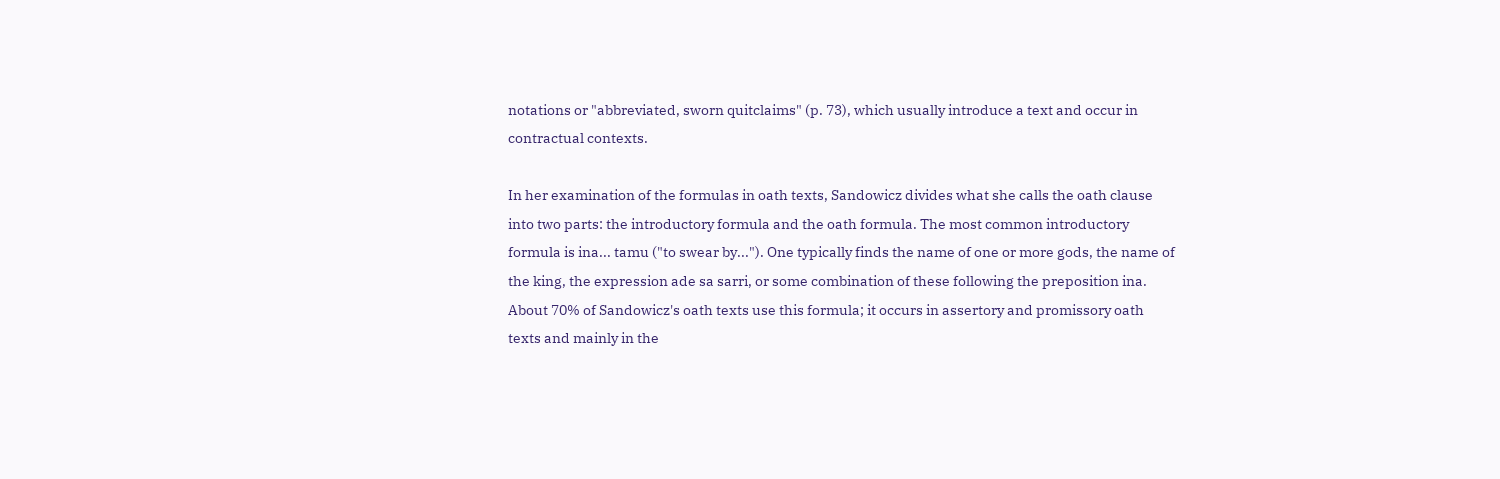notations or "abbreviated, sworn quitclaims" (p. 73), which usually introduce a text and occur in contractual contexts.

In her examination of the formulas in oath texts, Sandowicz divides what she calls the oath clause into two parts: the introductory formula and the oath formula. The most common introductory formula is ina... tamu ("to swear by..."). One typically finds the name of one or more gods, the name of the king, the expression ade sa sarri, or some combination of these following the preposition ina. About 70% of Sandowicz's oath texts use this formula; it occurs in assertory and promissory oath texts and mainly in the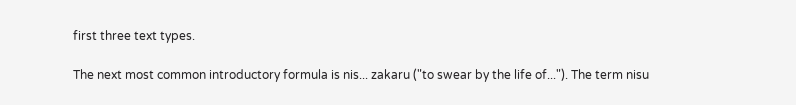first three text types.

The next most common introductory formula is nis... zakaru ("to swear by the life of..."). The term nisu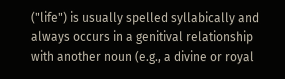("life") is usually spelled syllabically and always occurs in a genitival relationship with another noun (e.g., a divine or royal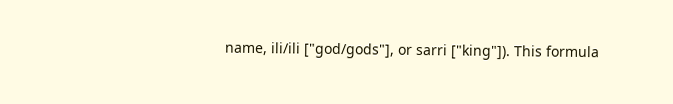name, ili/ili ["god/gods"], or sarri ["king"]). This formula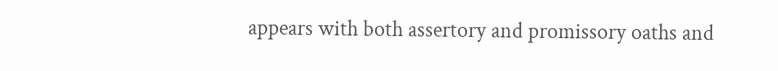appears with both assertory and promissory oaths and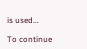is used...

To continue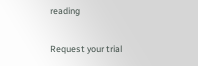reading

Request your trial